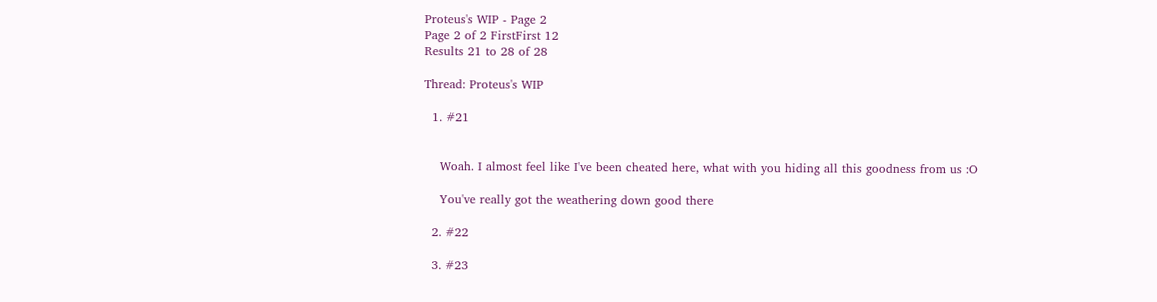Proteus's WIP - Page 2
Page 2 of 2 FirstFirst 12
Results 21 to 28 of 28

Thread: Proteus's WIP

  1. #21


    Woah. I almost feel like I've been cheated here, what with you hiding all this goodness from us :O

    You've really got the weathering down good there

  2. #22

  3. #23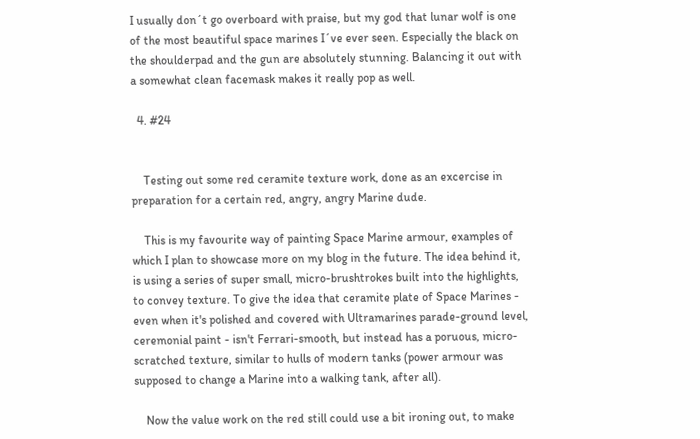I usually don´t go overboard with praise, but my god that lunar wolf is one of the most beautiful space marines I´ve ever seen. Especially the black on the shoulderpad and the gun are absolutely stunning. Balancing it out with a somewhat clean facemask makes it really pop as well.

  4. #24


    Testing out some red ceramite texture work, done as an excercise in preparation for a certain red, angry, angry Marine dude.

    This is my favourite way of painting Space Marine armour, examples of which I plan to showcase more on my blog in the future. The idea behind it, is using a series of super small, micro-brushtrokes built into the highlights, to convey texture. To give the idea that ceramite plate of Space Marines - even when it's polished and covered with Ultramarines parade-ground level, ceremonial paint - isn't Ferrari-smooth, but instead has a poruous, micro-scratched texture, similar to hulls of modern tanks (power armour was supposed to change a Marine into a walking tank, after all).

    Now the value work on the red still could use a bit ironing out, to make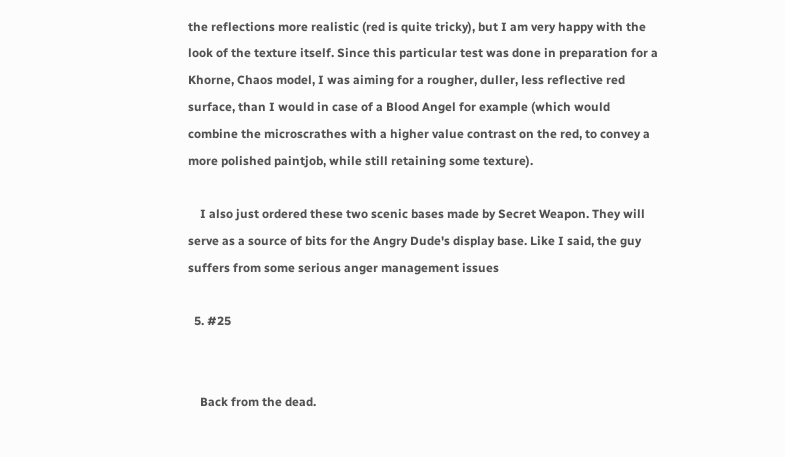the reflections more realistic (red is quite tricky), but I am very happy with the look of the texture itself. Since this particular test was done in preparation for a Khorne, Chaos model, I was aiming for a rougher, duller, less reflective red surface, than I would in case of a Blood Angel for example (which would combine the microscrathes with a higher value contrast on the red, to convey a more polished paintjob, while still retaining some texture).

    I also just ordered these two scenic bases made by Secret Weapon. They will serve as a source of bits for the Angry Dude's display base. Like I said, the guy suffers from some serious anger management issues

  5. #25


    Back from the dead.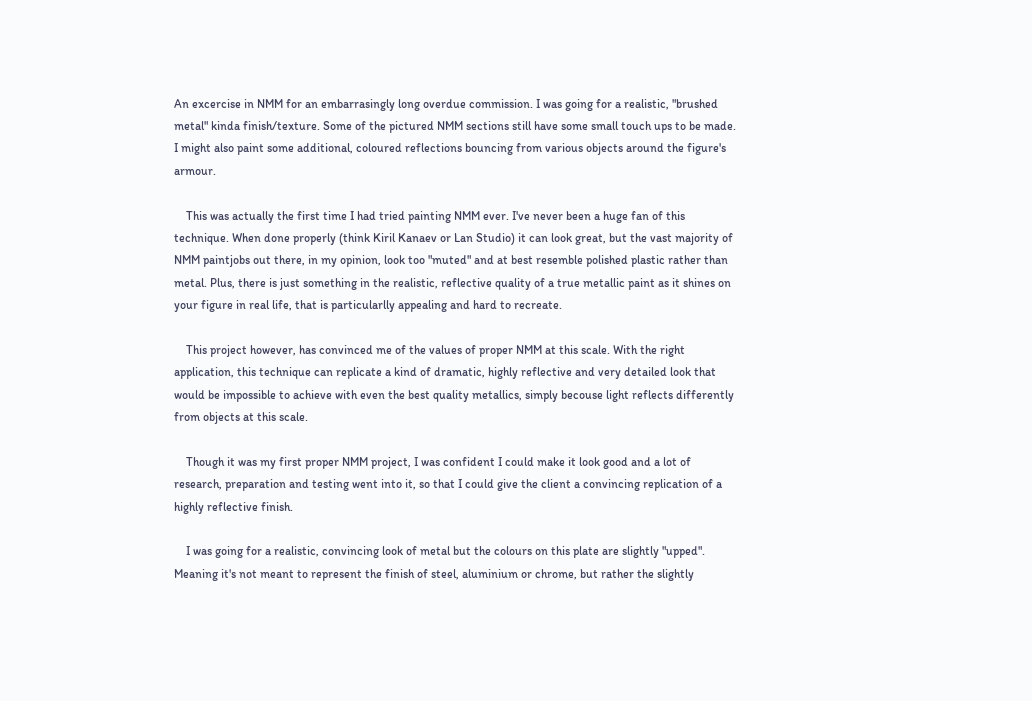An excercise in NMM for an embarrasingly long overdue commission. I was going for a realistic, "brushed metal" kinda finish/texture. Some of the pictured NMM sections still have some small touch ups to be made. I might also paint some additional, coloured reflections bouncing from various objects around the figure's armour.

    This was actually the first time I had tried painting NMM ever. I've never been a huge fan of this technique. When done properly (think Kiril Kanaev or Lan Studio) it can look great, but the vast majority of NMM paintjobs out there, in my opinion, look too "muted" and at best resemble polished plastic rather than metal. Plus, there is just something in the realistic, reflective quality of a true metallic paint as it shines on your figure in real life, that is particularlly appealing and hard to recreate.

    This project however, has convinced me of the values of proper NMM at this scale. With the right application, this technique can replicate a kind of dramatic, highly reflective and very detailed look that would be impossible to achieve with even the best quality metallics, simply becouse light reflects differently from objects at this scale.

    Though it was my first proper NMM project, I was confident I could make it look good and a lot of research, preparation and testing went into it, so that I could give the client a convincing replication of a highly reflective finish.

    I was going for a realistic, convincing look of metal but the colours on this plate are slightly "upped". Meaning it's not meant to represent the finish of steel, aluminium or chrome, but rather the slightly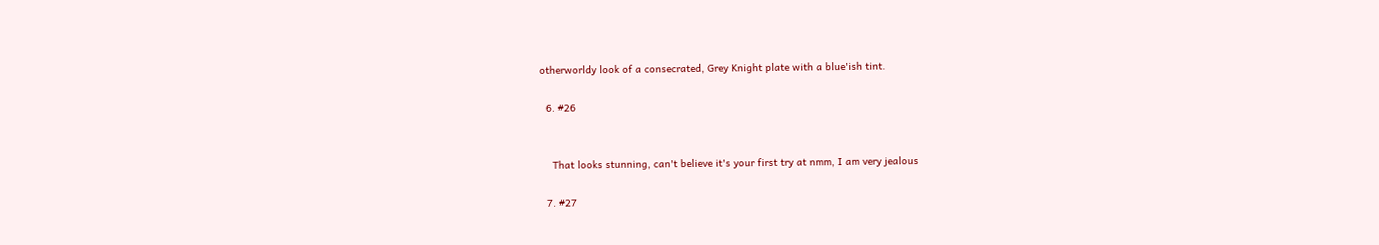otherworldy look of a consecrated, Grey Knight plate with a blue'ish tint.

  6. #26


    That looks stunning, can't believe it's your first try at nmm, I am very jealous

  7. #27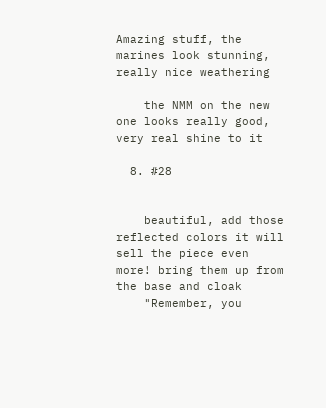Amazing stuff, the marines look stunning, really nice weathering

    the NMM on the new one looks really good, very real shine to it

  8. #28


    beautiful, add those reflected colors it will sell the piece even more! bring them up from the base and cloak
    "Remember, you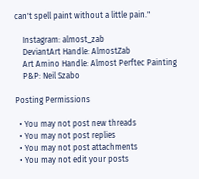can't spell paint without a little pain."

    Instagram: almost_zab
    DeviantArt Handle: AlmostZab
    Art Amino Handle: Almost Perftec Painting
    P&P: Neil Szabo

Posting Permissions

  • You may not post new threads
  • You may not post replies
  • You may not post attachments
  • You may not edit your posts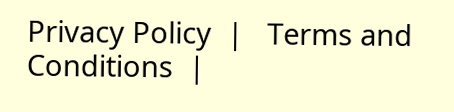Privacy Policy  |   Terms and Conditions  |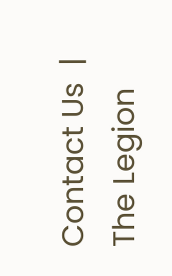Contact Us  |   The Legion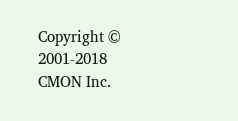Copyright © 2001-2018 CMON Inc.